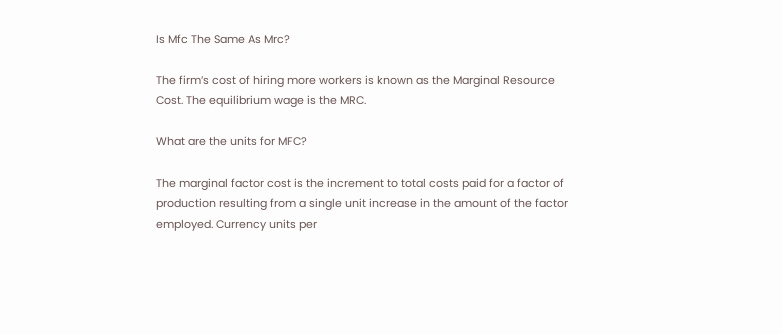Is Mfc The Same As Mrc?

The firm’s cost of hiring more workers is known as the Marginal Resource Cost. The equilibrium wage is the MRC.

What are the units for MFC?

The marginal factor cost is the increment to total costs paid for a factor of production resulting from a single unit increase in the amount of the factor employed. Currency units per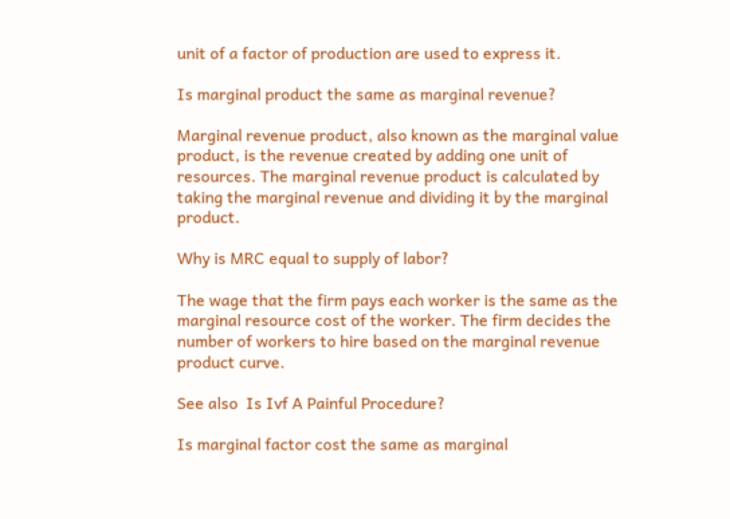unit of a factor of production are used to express it.

Is marginal product the same as marginal revenue?

Marginal revenue product, also known as the marginal value product, is the revenue created by adding one unit of resources. The marginal revenue product is calculated by taking the marginal revenue and dividing it by the marginal product.

Why is MRC equal to supply of labor?

The wage that the firm pays each worker is the same as the marginal resource cost of the worker. The firm decides the number of workers to hire based on the marginal revenue product curve.

See also  Is Ivf A Painful Procedure?

Is marginal factor cost the same as marginal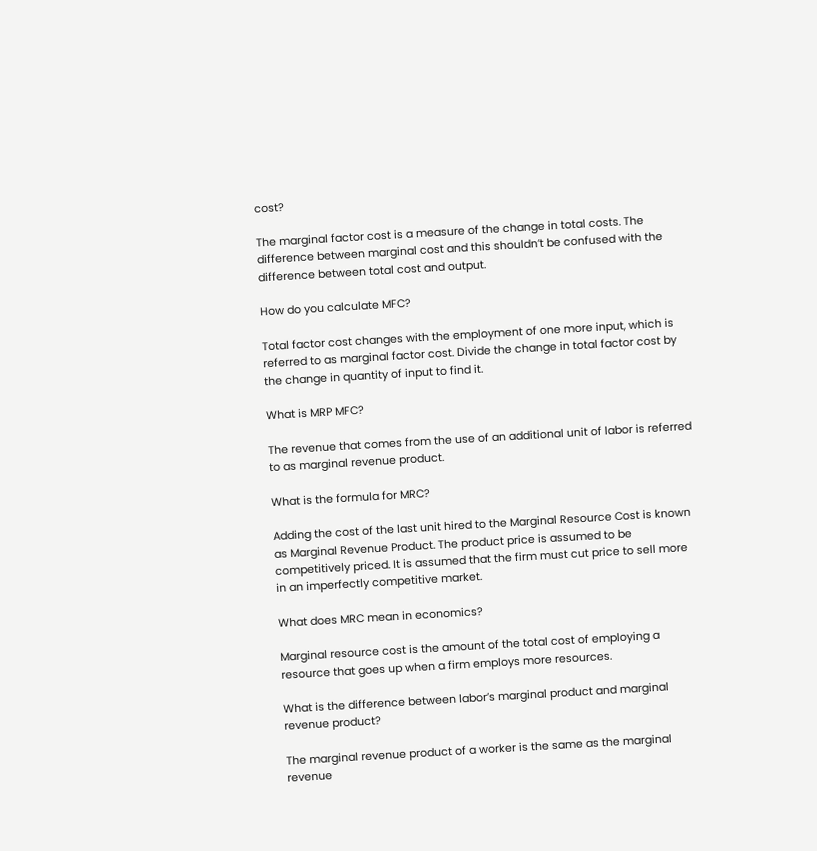cost?

The marginal factor cost is a measure of the change in total costs. The difference between marginal cost and this shouldn’t be confused with the difference between total cost and output.

How do you calculate MFC?

Total factor cost changes with the employment of one more input, which is referred to as marginal factor cost. Divide the change in total factor cost by the change in quantity of input to find it.

What is MRP MFC?

The revenue that comes from the use of an additional unit of labor is referred to as marginal revenue product.

What is the formula for MRC?

Adding the cost of the last unit hired to the Marginal Resource Cost is known as Marginal Revenue Product. The product price is assumed to be competitively priced. It is assumed that the firm must cut price to sell more in an imperfectly competitive market.

What does MRC mean in economics?

Marginal resource cost is the amount of the total cost of employing a resource that goes up when a firm employs more resources.

What is the difference between labor’s marginal product and marginal revenue product?

The marginal revenue product of a worker is the same as the marginal revenue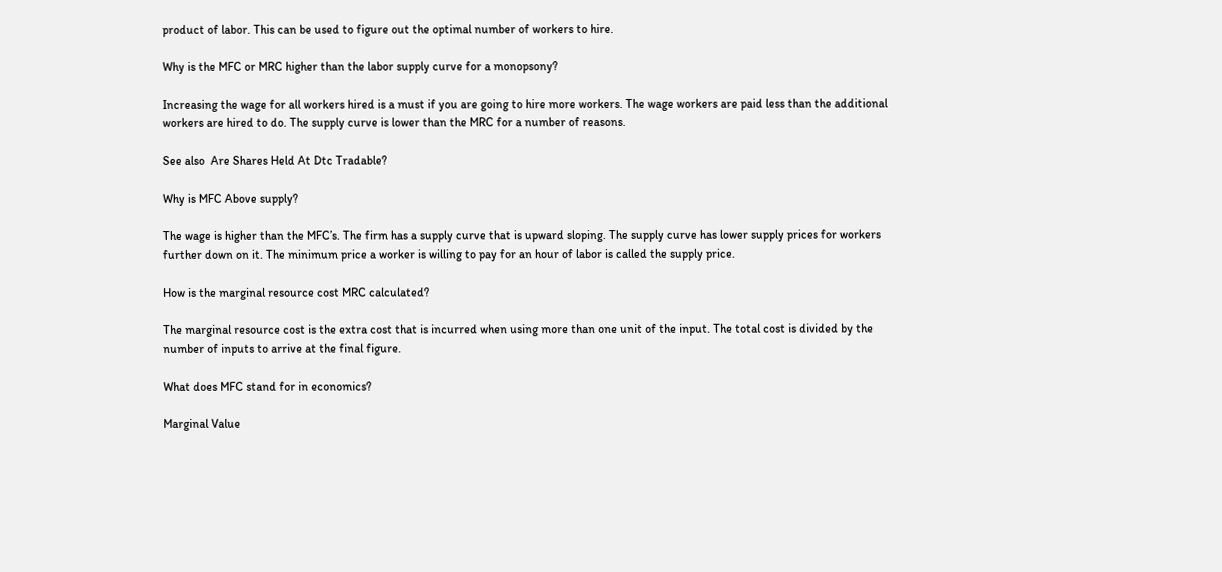product of labor. This can be used to figure out the optimal number of workers to hire.

Why is the MFC or MRC higher than the labor supply curve for a monopsony?

Increasing the wage for all workers hired is a must if you are going to hire more workers. The wage workers are paid less than the additional workers are hired to do. The supply curve is lower than the MRC for a number of reasons.

See also  Are Shares Held At Dtc Tradable?

Why is MFC Above supply?

The wage is higher than the MFC’s. The firm has a supply curve that is upward sloping. The supply curve has lower supply prices for workers further down on it. The minimum price a worker is willing to pay for an hour of labor is called the supply price.

How is the marginal resource cost MRC calculated?

The marginal resource cost is the extra cost that is incurred when using more than one unit of the input. The total cost is divided by the number of inputs to arrive at the final figure.

What does MFC stand for in economics?

Marginal Value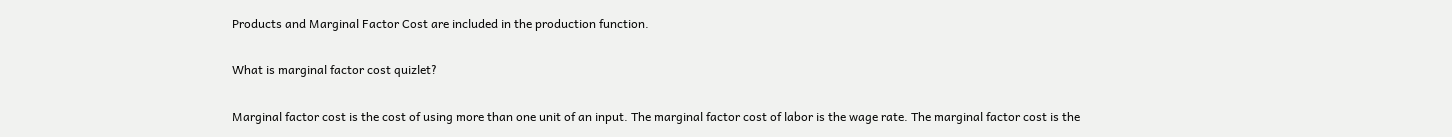Products and Marginal Factor Cost are included in the production function.

What is marginal factor cost quizlet?

Marginal factor cost is the cost of using more than one unit of an input. The marginal factor cost of labor is the wage rate. The marginal factor cost is the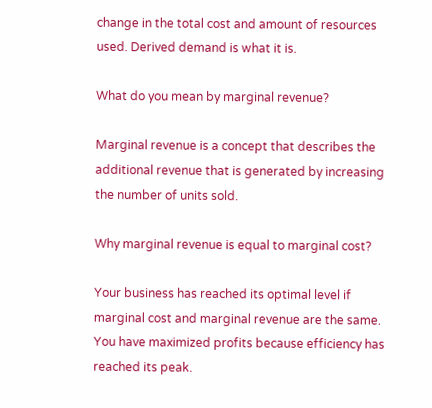change in the total cost and amount of resources used. Derived demand is what it is.

What do you mean by marginal revenue?

Marginal revenue is a concept that describes the additional revenue that is generated by increasing the number of units sold.

Why marginal revenue is equal to marginal cost?

Your business has reached its optimal level if marginal cost and marginal revenue are the same. You have maximized profits because efficiency has reached its peak.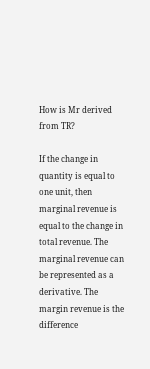How is Mr derived from TR?

If the change in quantity is equal to one unit, then marginal revenue is equal to the change in total revenue. The marginal revenue can be represented as a derivative. The margin revenue is the difference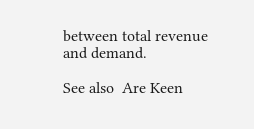between total revenue and demand.

See also  Are Keen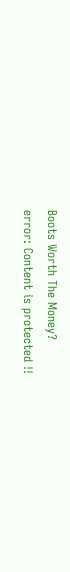Boots Worth The Money?
error: Content is protected !!